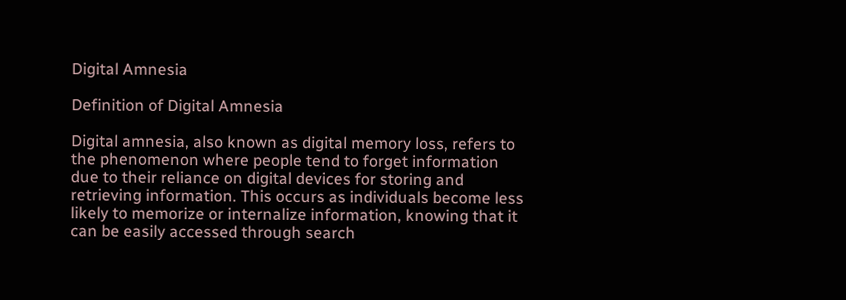Digital Amnesia

Definition of Digital Amnesia

Digital amnesia, also known as digital memory loss, refers to the phenomenon where people tend to forget information due to their reliance on digital devices for storing and retrieving information. This occurs as individuals become less likely to memorize or internalize information, knowing that it can be easily accessed through search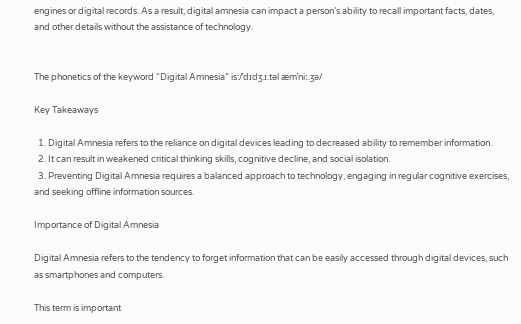engines or digital records. As a result, digital amnesia can impact a person’s ability to recall important facts, dates, and other details without the assistance of technology.


The phonetics of the keyword “Digital Amnesia” is:/ˈdɪdʒ.ɪ.təl æmˈniː.ʒə/

Key Takeaways

  1. Digital Amnesia refers to the reliance on digital devices leading to decreased ability to remember information.
  2. It can result in weakened critical thinking skills, cognitive decline, and social isolation.
  3. Preventing Digital Amnesia requires a balanced approach to technology, engaging in regular cognitive exercises, and seeking offline information sources.

Importance of Digital Amnesia

Digital Amnesia refers to the tendency to forget information that can be easily accessed through digital devices, such as smartphones and computers.

This term is important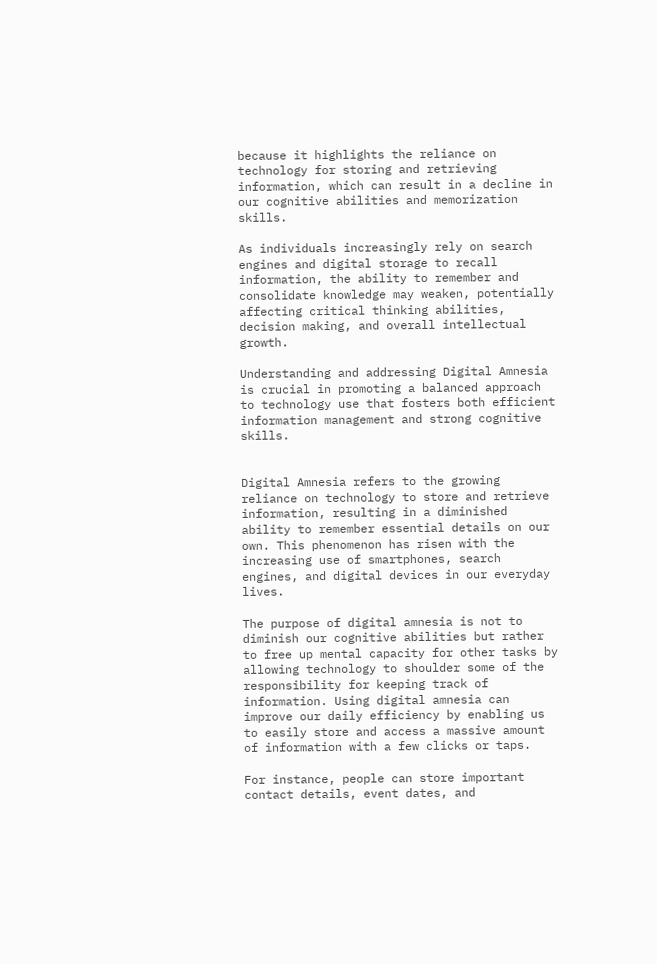because it highlights the reliance on technology for storing and retrieving information, which can result in a decline in our cognitive abilities and memorization skills.

As individuals increasingly rely on search engines and digital storage to recall information, the ability to remember and consolidate knowledge may weaken, potentially affecting critical thinking abilities, decision making, and overall intellectual growth.

Understanding and addressing Digital Amnesia is crucial in promoting a balanced approach to technology use that fosters both efficient information management and strong cognitive skills.


Digital Amnesia refers to the growing reliance on technology to store and retrieve information, resulting in a diminished ability to remember essential details on our own. This phenomenon has risen with the increasing use of smartphones, search engines, and digital devices in our everyday lives.

The purpose of digital amnesia is not to diminish our cognitive abilities but rather to free up mental capacity for other tasks by allowing technology to shoulder some of the responsibility for keeping track of information. Using digital amnesia can improve our daily efficiency by enabling us to easily store and access a massive amount of information with a few clicks or taps.

For instance, people can store important contact details, event dates, and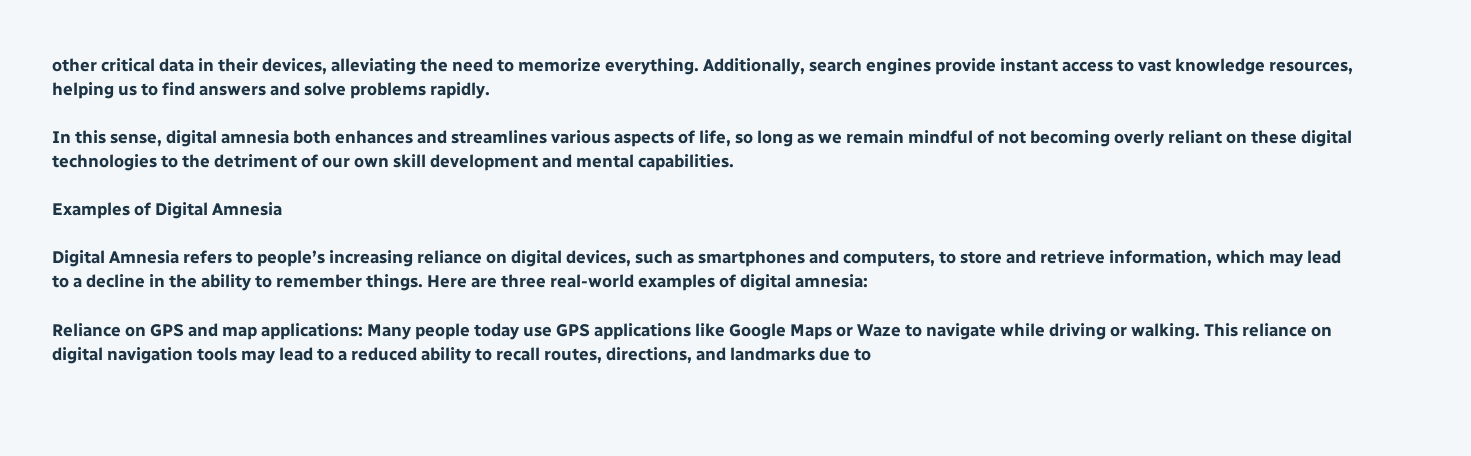other critical data in their devices, alleviating the need to memorize everything. Additionally, search engines provide instant access to vast knowledge resources, helping us to find answers and solve problems rapidly.

In this sense, digital amnesia both enhances and streamlines various aspects of life, so long as we remain mindful of not becoming overly reliant on these digital technologies to the detriment of our own skill development and mental capabilities.

Examples of Digital Amnesia

Digital Amnesia refers to people’s increasing reliance on digital devices, such as smartphones and computers, to store and retrieve information, which may lead to a decline in the ability to remember things. Here are three real-world examples of digital amnesia:

Reliance on GPS and map applications: Many people today use GPS applications like Google Maps or Waze to navigate while driving or walking. This reliance on digital navigation tools may lead to a reduced ability to recall routes, directions, and landmarks due to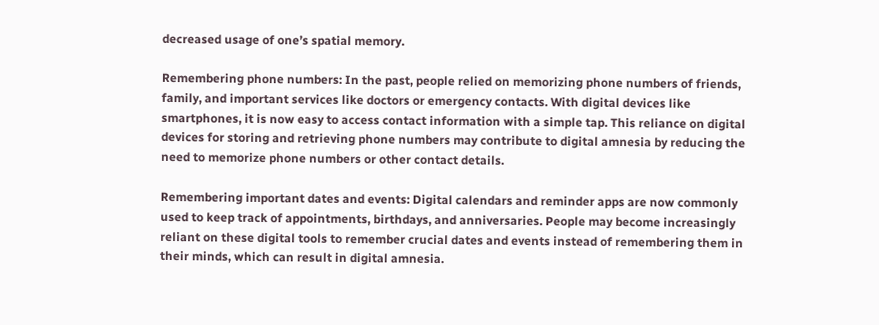decreased usage of one’s spatial memory.

Remembering phone numbers: In the past, people relied on memorizing phone numbers of friends, family, and important services like doctors or emergency contacts. With digital devices like smartphones, it is now easy to access contact information with a simple tap. This reliance on digital devices for storing and retrieving phone numbers may contribute to digital amnesia by reducing the need to memorize phone numbers or other contact details.

Remembering important dates and events: Digital calendars and reminder apps are now commonly used to keep track of appointments, birthdays, and anniversaries. People may become increasingly reliant on these digital tools to remember crucial dates and events instead of remembering them in their minds, which can result in digital amnesia.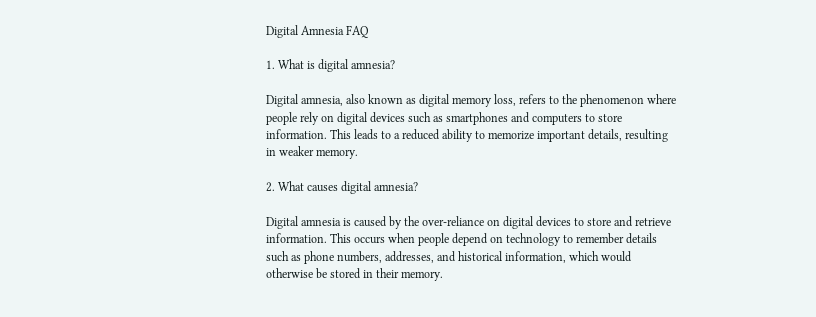Digital Amnesia FAQ

1. What is digital amnesia?

Digital amnesia, also known as digital memory loss, refers to the phenomenon where people rely on digital devices such as smartphones and computers to store information. This leads to a reduced ability to memorize important details, resulting in weaker memory.

2. What causes digital amnesia?

Digital amnesia is caused by the over-reliance on digital devices to store and retrieve information. This occurs when people depend on technology to remember details such as phone numbers, addresses, and historical information, which would otherwise be stored in their memory.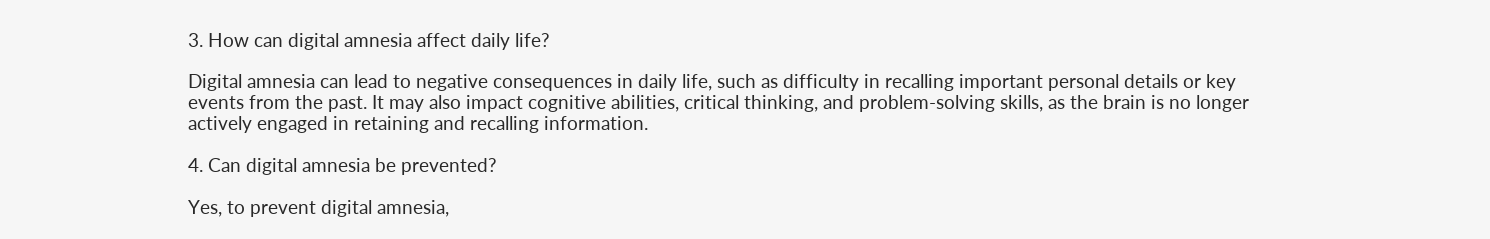3. How can digital amnesia affect daily life?

Digital amnesia can lead to negative consequences in daily life, such as difficulty in recalling important personal details or key events from the past. It may also impact cognitive abilities, critical thinking, and problem-solving skills, as the brain is no longer actively engaged in retaining and recalling information.

4. Can digital amnesia be prevented?

Yes, to prevent digital amnesia,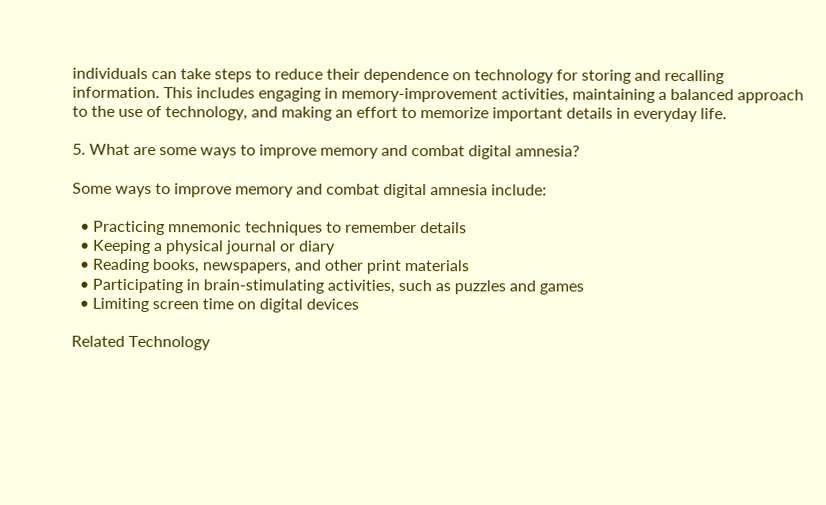individuals can take steps to reduce their dependence on technology for storing and recalling information. This includes engaging in memory-improvement activities, maintaining a balanced approach to the use of technology, and making an effort to memorize important details in everyday life.

5. What are some ways to improve memory and combat digital amnesia?

Some ways to improve memory and combat digital amnesia include:

  • Practicing mnemonic techniques to remember details
  • Keeping a physical journal or diary
  • Reading books, newspapers, and other print materials
  • Participating in brain-stimulating activities, such as puzzles and games
  • Limiting screen time on digital devices

Related Technology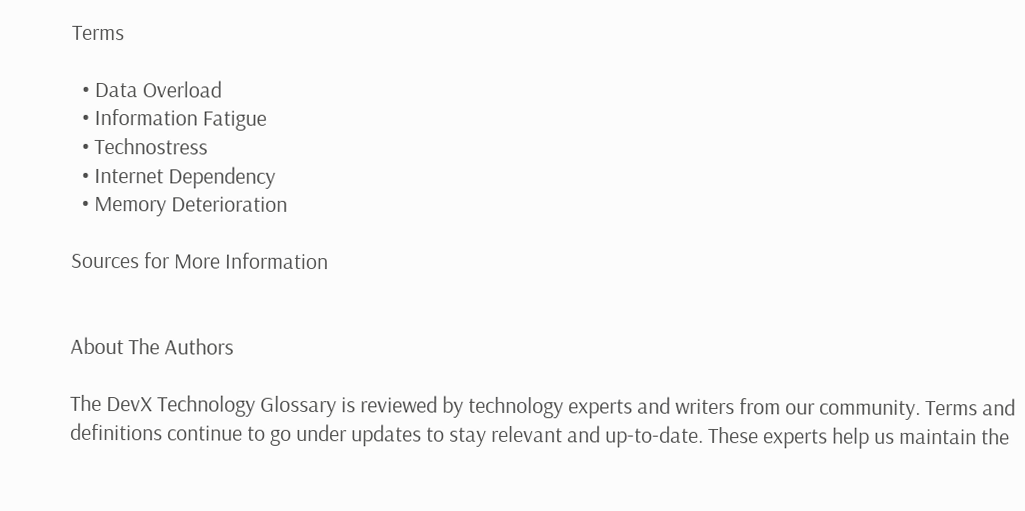Terms

  • Data Overload
  • Information Fatigue
  • Technostress
  • Internet Dependency
  • Memory Deterioration

Sources for More Information


About The Authors

The DevX Technology Glossary is reviewed by technology experts and writers from our community. Terms and definitions continue to go under updates to stay relevant and up-to-date. These experts help us maintain the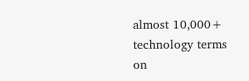almost 10,000+ technology terms on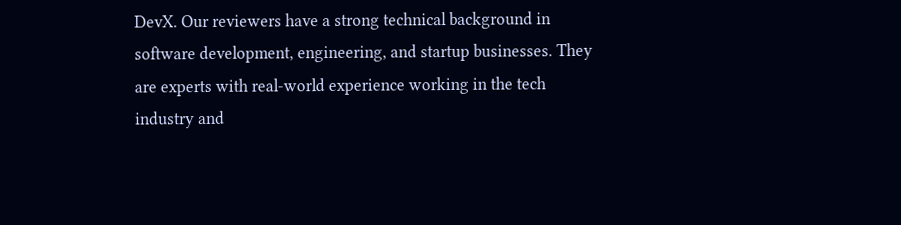DevX. Our reviewers have a strong technical background in software development, engineering, and startup businesses. They are experts with real-world experience working in the tech industry and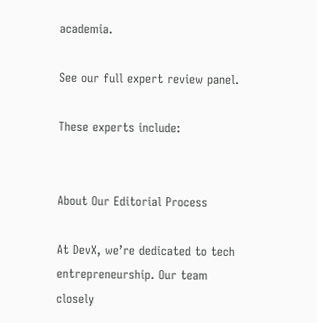academia.

See our full expert review panel.

These experts include:


About Our Editorial Process

At DevX, we’re dedicated to tech entrepreneurship. Our team closely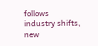follows industry shifts, new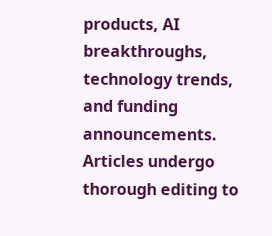products, AI breakthroughs, technology trends, and funding announcements. Articles undergo thorough editing to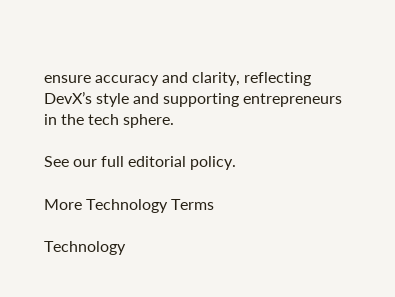ensure accuracy and clarity, reflecting DevX’s style and supporting entrepreneurs in the tech sphere.

See our full editorial policy.

More Technology Terms

Technology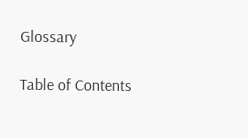Glossary

Table of Contents